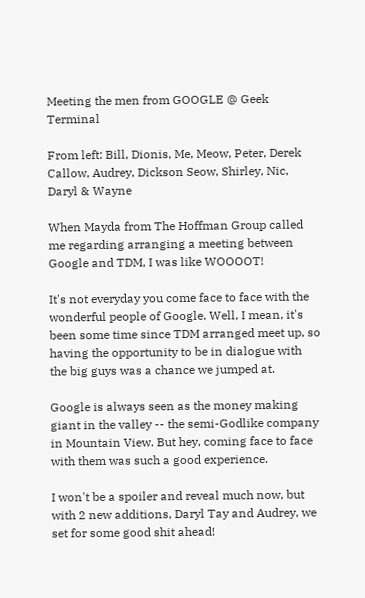Meeting the men from GOOGLE @ Geek Terminal

From left: Bill, Dionis, Me, Meow, Peter, Derek Callow, Audrey, Dickson Seow, Shirley, Nic, Daryl & Wayne

When Mayda from The Hoffman Group called me regarding arranging a meeting between Google and TDM, I was like WOOOOT!

It's not everyday you come face to face with the wonderful people of Google. Well, I mean, it's been some time since TDM arranged meet up, so having the opportunity to be in dialogue with the big guys was a chance we jumped at.

Google is always seen as the money making giant in the valley -- the semi-Godlike company in Mountain View. But hey, coming face to face with them was such a good experience.

I won't be a spoiler and reveal much now, but with 2 new additions, Daryl Tay and Audrey, we set for some good shit ahead!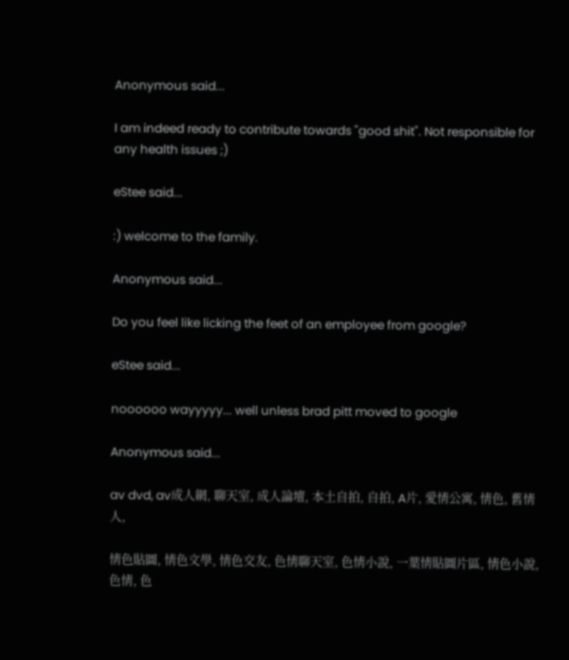Anonymous said...

I am indeed ready to contribute towards "good shit". Not responsible for any health issues ;)

eStee said...

:) welcome to the family.

Anonymous said...

Do you feel like licking the feet of an employee from google?

eStee said...

noooooo wayyyyy... well unless brad pitt moved to google

Anonymous said...

av dvd, av成人網, 聊天室, 成人論壇, 本土自拍, 自拍, A片, 愛情公寓, 情色, 舊情人,

情色貼圖, 情色文學, 情色交友, 色情聊天室, 色情小說, 一葉情貼圖片區, 情色小說, 色情, 色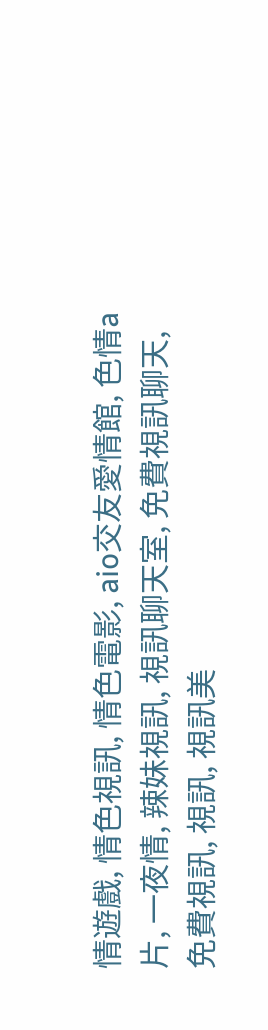情遊戲, 情色視訊, 情色電影, aio交友愛情館, 色情a片, 一夜情, 辣妹視訊, 視訊聊天室, 免費視訊聊天, 免費視訊, 視訊, 視訊美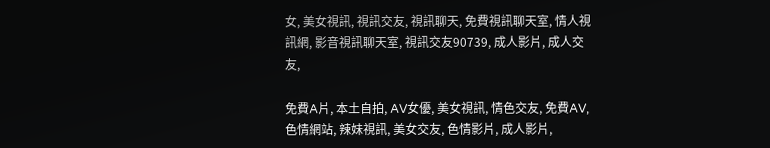女, 美女視訊, 視訊交友, 視訊聊天, 免費視訊聊天室, 情人視訊網, 影音視訊聊天室, 視訊交友90739, 成人影片, 成人交友,

免費A片, 本土自拍, AV女優, 美女視訊, 情色交友, 免費AV, 色情網站, 辣妹視訊, 美女交友, 色情影片, 成人影片,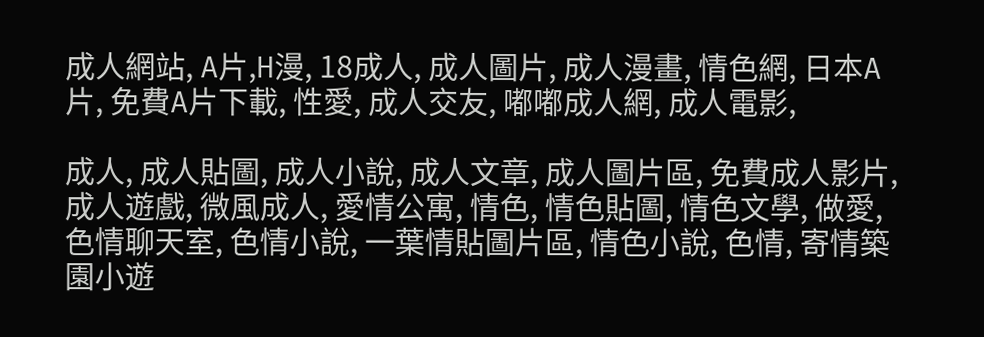成人網站, A片,H漫, 18成人, 成人圖片, 成人漫畫, 情色網, 日本A片, 免費A片下載, 性愛, 成人交友, 嘟嘟成人網, 成人電影,

成人, 成人貼圖, 成人小說, 成人文章, 成人圖片區, 免費成人影片, 成人遊戲, 微風成人, 愛情公寓, 情色, 情色貼圖, 情色文學, 做愛, 色情聊天室, 色情小說, 一葉情貼圖片區, 情色小說, 色情, 寄情築園小遊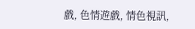戲, 色情遊戲, 情色視訊,